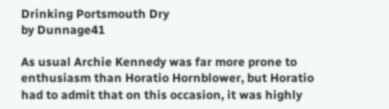Drinking Portsmouth Dry
by Dunnage41

As usual Archie Kennedy was far more prone to enthusiasm than Horatio Hornblower, but Horatio had to admit that on this occasion, it was highly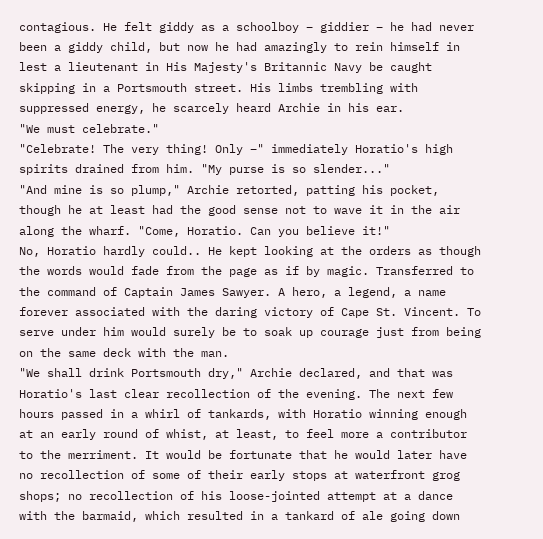contagious. He felt giddy as a schoolboy – giddier – he had never been a giddy child, but now he had amazingly to rein himself in lest a lieutenant in His Majesty's Britannic Navy be caught skipping in a Portsmouth street. His limbs trembling with suppressed energy, he scarcely heard Archie in his ear.
"We must celebrate."
"Celebrate! The very thing! Only –" immediately Horatio's high spirits drained from him. "My purse is so slender..."
"And mine is so plump," Archie retorted, patting his pocket, though he at least had the good sense not to wave it in the air along the wharf. "Come, Horatio. Can you believe it!"
No, Horatio hardly could.. He kept looking at the orders as though the words would fade from the page as if by magic. Transferred to the command of Captain James Sawyer. A hero, a legend, a name forever associated with the daring victory of Cape St. Vincent. To serve under him would surely be to soak up courage just from being on the same deck with the man.
"We shall drink Portsmouth dry," Archie declared, and that was Horatio's last clear recollection of the evening. The next few hours passed in a whirl of tankards, with Horatio winning enough at an early round of whist, at least, to feel more a contributor to the merriment. It would be fortunate that he would later have no recollection of some of their early stops at waterfront grog shops; no recollection of his loose-jointed attempt at a dance with the barmaid, which resulted in a tankard of ale going down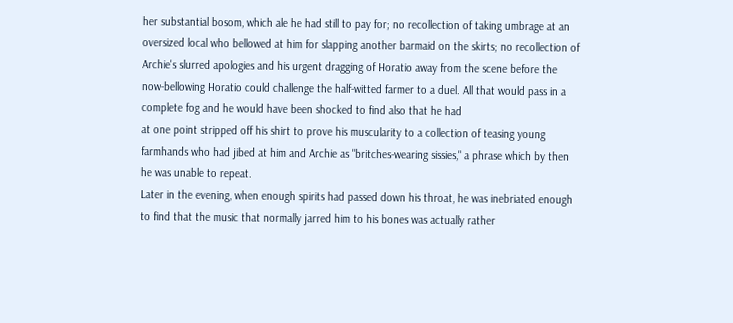her substantial bosom, which ale he had still to pay for; no recollection of taking umbrage at an oversized local who bellowed at him for slapping another barmaid on the skirts; no recollection of Archie's slurred apologies and his urgent dragging of Horatio away from the scene before the now-bellowing Horatio could challenge the half-witted farmer to a duel. All that would pass in a complete fog and he would have been shocked to find also that he had
at one point stripped off his shirt to prove his muscularity to a collection of teasing young farmhands who had jibed at him and Archie as "britches-wearing sissies," a phrase which by then he was unable to repeat.
Later in the evening, when enough spirits had passed down his throat, he was inebriated enough to find that the music that normally jarred him to his bones was actually rather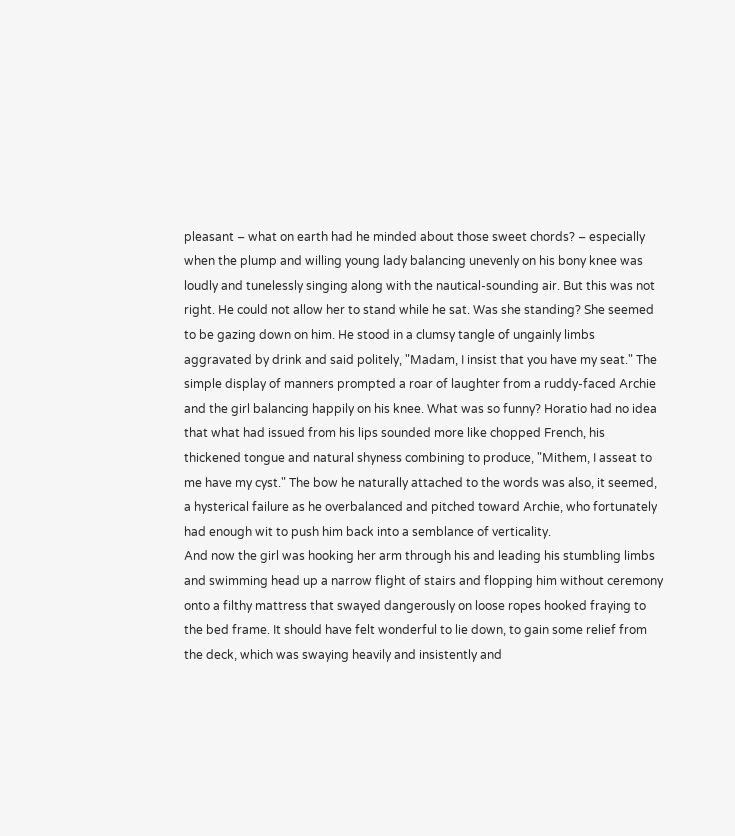pleasant – what on earth had he minded about those sweet chords? – especially when the plump and willing young lady balancing unevenly on his bony knee was loudly and tunelessly singing along with the nautical-sounding air. But this was not right. He could not allow her to stand while he sat. Was she standing? She seemed to be gazing down on him. He stood in a clumsy tangle of ungainly limbs aggravated by drink and said politely, "Madam, I insist that you have my seat." The simple display of manners prompted a roar of laughter from a ruddy-faced Archie and the girl balancing happily on his knee. What was so funny? Horatio had no idea that what had issued from his lips sounded more like chopped French, his thickened tongue and natural shyness combining to produce, "Mithem, I asseat to me have my cyst." The bow he naturally attached to the words was also, it seemed, a hysterical failure as he overbalanced and pitched toward Archie, who fortunately had enough wit to push him back into a semblance of verticality.
And now the girl was hooking her arm through his and leading his stumbling limbs and swimming head up a narrow flight of stairs and flopping him without ceremony onto a filthy mattress that swayed dangerously on loose ropes hooked fraying to the bed frame. It should have felt wonderful to lie down, to gain some relief from the deck, which was swaying heavily and insistently and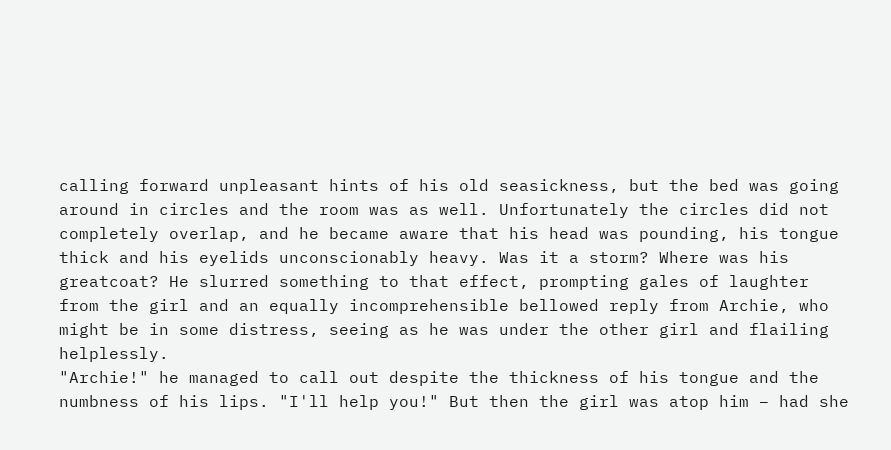calling forward unpleasant hints of his old seasickness, but the bed was going around in circles and the room was as well. Unfortunately the circles did not completely overlap, and he became aware that his head was pounding, his tongue thick and his eyelids unconscionably heavy. Was it a storm? Where was his greatcoat? He slurred something to that effect, prompting gales of laughter from the girl and an equally incomprehensible bellowed reply from Archie, who might be in some distress, seeing as he was under the other girl and flailing helplessly.
"Archie!" he managed to call out despite the thickness of his tongue and the numbness of his lips. "I'll help you!" But then the girl was atop him – had she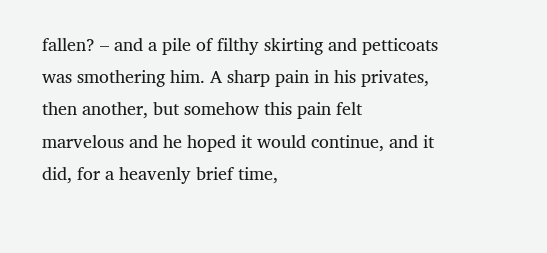fallen? – and a pile of filthy skirting and petticoats was smothering him. A sharp pain in his privates, then another, but somehow this pain felt marvelous and he hoped it would continue, and it did, for a heavenly brief time,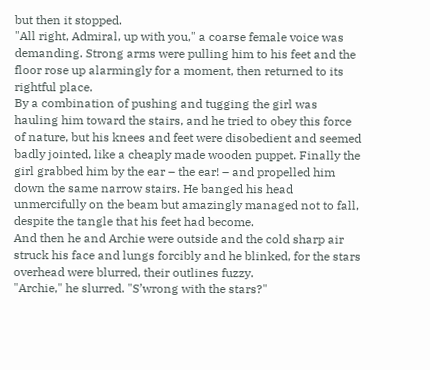but then it stopped.
"All right, Admiral, up with you," a coarse female voice was demanding. Strong arms were pulling him to his feet and the floor rose up alarmingly for a moment, then returned to its rightful place.
By a combination of pushing and tugging the girl was hauling him toward the stairs, and he tried to obey this force of nature, but his knees and feet were disobedient and seemed badly jointed, like a cheaply made wooden puppet. Finally the girl grabbed him by the ear – the ear! – and propelled him down the same narrow stairs. He banged his head unmercifully on the beam but amazingly managed not to fall, despite the tangle that his feet had become.
And then he and Archie were outside and the cold sharp air struck his face and lungs forcibly and he blinked, for the stars overhead were blurred, their outlines fuzzy.
"Archie," he slurred. "S’wrong with the stars?"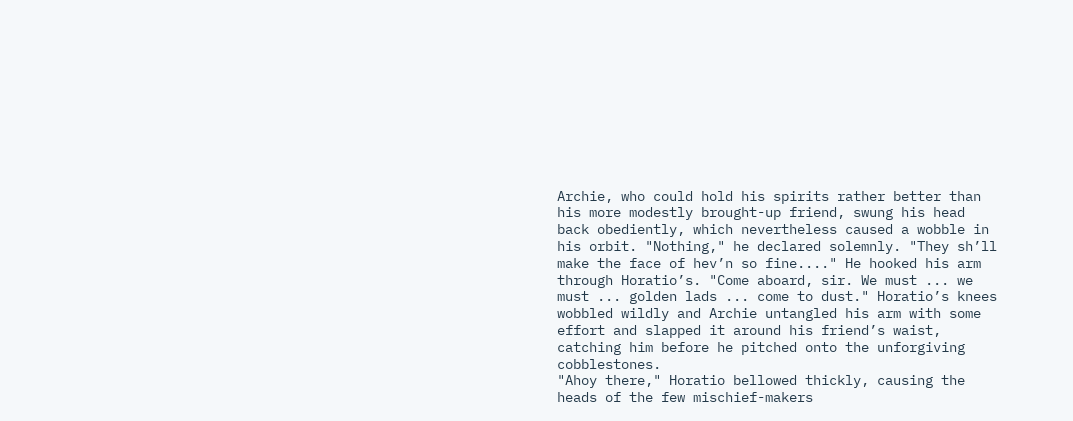Archie, who could hold his spirits rather better than his more modestly brought-up friend, swung his head back obediently, which nevertheless caused a wobble in his orbit. "Nothing," he declared solemnly. "They sh’ll make the face of hev’n so fine...." He hooked his arm through Horatio’s. "Come aboard, sir. We must ... we must ... golden lads ... come to dust." Horatio’s knees wobbled wildly and Archie untangled his arm with some effort and slapped it around his friend’s waist, catching him before he pitched onto the unforgiving cobblestones.
"Ahoy there," Horatio bellowed thickly, causing the heads of the few mischief-makers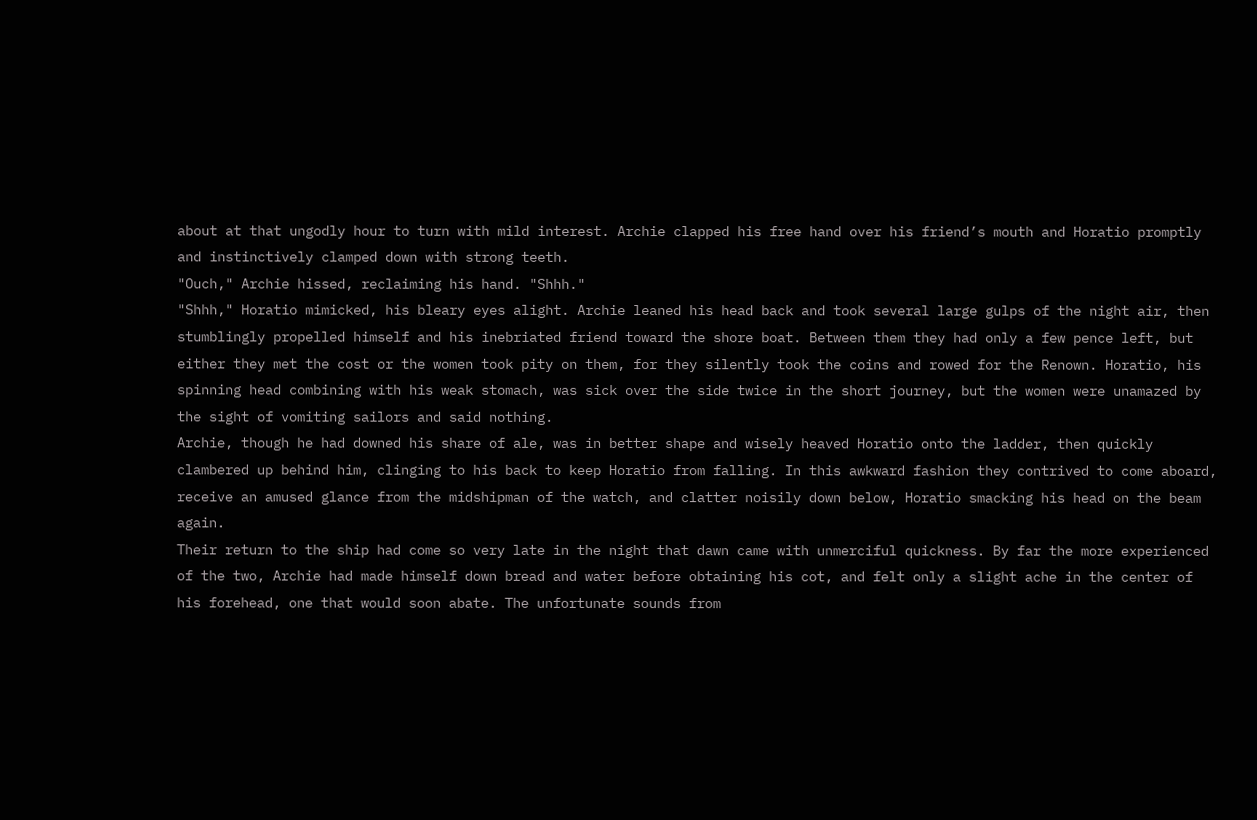about at that ungodly hour to turn with mild interest. Archie clapped his free hand over his friend’s mouth and Horatio promptly and instinctively clamped down with strong teeth.
"Ouch," Archie hissed, reclaiming his hand. "Shhh."
"Shhh," Horatio mimicked, his bleary eyes alight. Archie leaned his head back and took several large gulps of the night air, then stumblingly propelled himself and his inebriated friend toward the shore boat. Between them they had only a few pence left, but either they met the cost or the women took pity on them, for they silently took the coins and rowed for the Renown. Horatio, his spinning head combining with his weak stomach, was sick over the side twice in the short journey, but the women were unamazed by the sight of vomiting sailors and said nothing.
Archie, though he had downed his share of ale, was in better shape and wisely heaved Horatio onto the ladder, then quickly clambered up behind him, clinging to his back to keep Horatio from falling. In this awkward fashion they contrived to come aboard, receive an amused glance from the midshipman of the watch, and clatter noisily down below, Horatio smacking his head on the beam again.
Their return to the ship had come so very late in the night that dawn came with unmerciful quickness. By far the more experienced of the two, Archie had made himself down bread and water before obtaining his cot, and felt only a slight ache in the center of his forehead, one that would soon abate. The unfortunate sounds from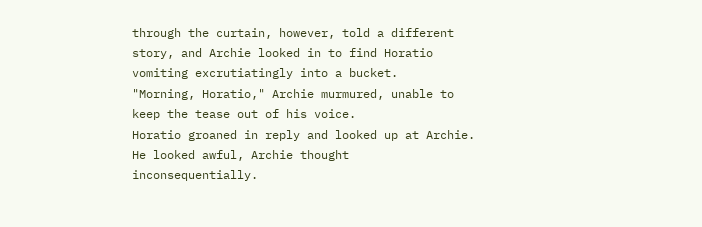through the curtain, however, told a different story, and Archie looked in to find Horatio vomiting excrutiatingly into a bucket.
"Morning, Horatio," Archie murmured, unable to keep the tease out of his voice.
Horatio groaned in reply and looked up at Archie. He looked awful, Archie thought inconsequentially.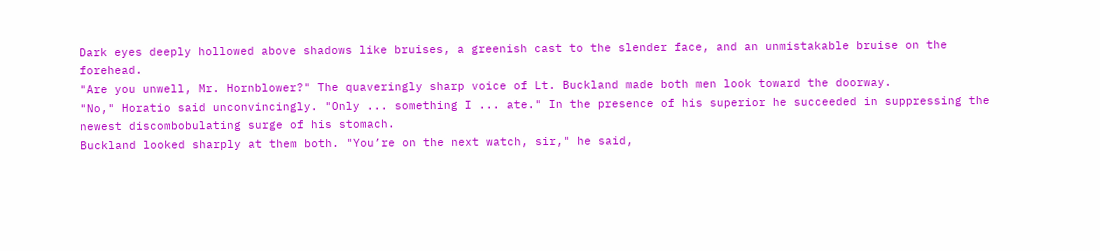Dark eyes deeply hollowed above shadows like bruises, a greenish cast to the slender face, and an unmistakable bruise on the forehead.
"Are you unwell, Mr. Hornblower?" The quaveringly sharp voice of Lt. Buckland made both men look toward the doorway.
"No," Horatio said unconvincingly. "Only ... something I ... ate." In the presence of his superior he succeeded in suppressing the newest discombobulating surge of his stomach.
Buckland looked sharply at them both. "You’re on the next watch, sir," he said,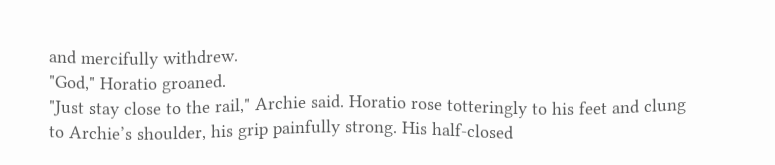and mercifully withdrew.
"God," Horatio groaned.
"Just stay close to the rail," Archie said. Horatio rose totteringly to his feet and clung to Archie’s shoulder, his grip painfully strong. His half-closed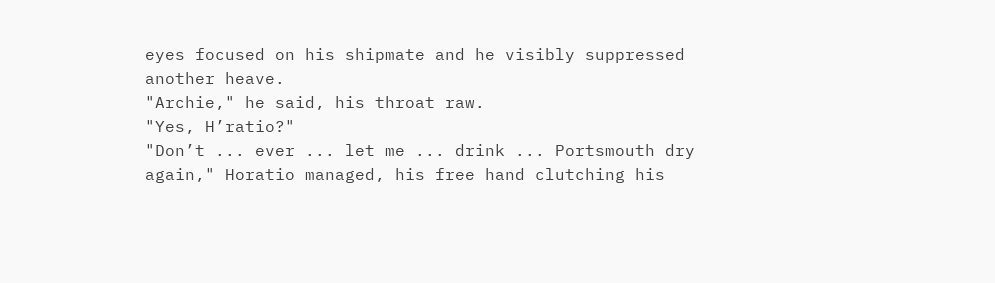eyes focused on his shipmate and he visibly suppressed another heave.
"Archie," he said, his throat raw.
"Yes, H’ratio?"
"Don’t ... ever ... let me ... drink ... Portsmouth dry again," Horatio managed, his free hand clutching his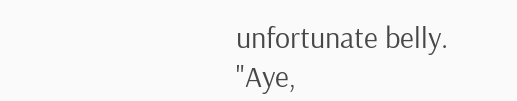unfortunate belly.
"Aye,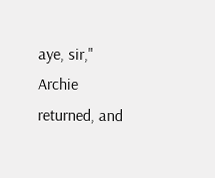aye, sir," Archie returned, and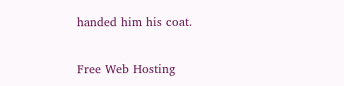handed him his coat.

Free Web Hosting